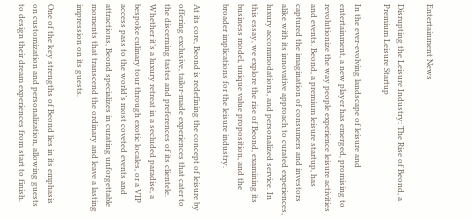Entertainment News

Disrupting the Leisure Industry: The Rise of Beond, a Premium Leisure Startup

In the ever-evolving landscape of leisure and entertainment, a new player has emerged, promising to revolutionize the way people experience leisure activities and events. Beond, a premium leisure startup, has captured the imagination of consumers and investors alike with its innovative approach to curated experiences, luxury accommodations, and personalized service. In this essay, we explore the rise of Beond, examining its business model, unique value proposition, and the broader implications for the leisure industry.

At its core, Beond is redefining the concept of leisure by offering exclusive, tailor-made experiences that cater to the discerning tastes and preferences of its clientele. Whether it’s a luxury retreat in a secluded paradise, a bespoke culinary tour through exotic locales, or a VIP access pass to the world’s most coveted events and attractions, Beond specializes in curating unforgettable moments that transcend the ordinary and leave a lasting impression on its guests.

One of the key strengths of Beond lies in its emphasis on customization and personalization, allowing guests to design their dream experiences from start to finish.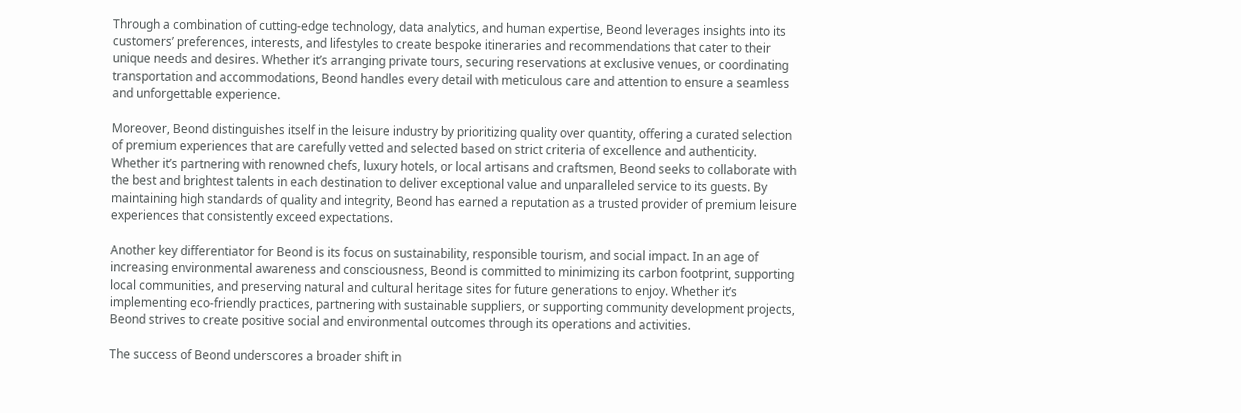Through a combination of cutting-edge technology, data analytics, and human expertise, Beond leverages insights into its customers’ preferences, interests, and lifestyles to create bespoke itineraries and recommendations that cater to their unique needs and desires. Whether it’s arranging private tours, securing reservations at exclusive venues, or coordinating transportation and accommodations, Beond handles every detail with meticulous care and attention to ensure a seamless and unforgettable experience.

Moreover, Beond distinguishes itself in the leisure industry by prioritizing quality over quantity, offering a curated selection of premium experiences that are carefully vetted and selected based on strict criteria of excellence and authenticity. Whether it’s partnering with renowned chefs, luxury hotels, or local artisans and craftsmen, Beond seeks to collaborate with the best and brightest talents in each destination to deliver exceptional value and unparalleled service to its guests. By maintaining high standards of quality and integrity, Beond has earned a reputation as a trusted provider of premium leisure experiences that consistently exceed expectations.

Another key differentiator for Beond is its focus on sustainability, responsible tourism, and social impact. In an age of increasing environmental awareness and consciousness, Beond is committed to minimizing its carbon footprint, supporting local communities, and preserving natural and cultural heritage sites for future generations to enjoy. Whether it’s implementing eco-friendly practices, partnering with sustainable suppliers, or supporting community development projects, Beond strives to create positive social and environmental outcomes through its operations and activities.

The success of Beond underscores a broader shift in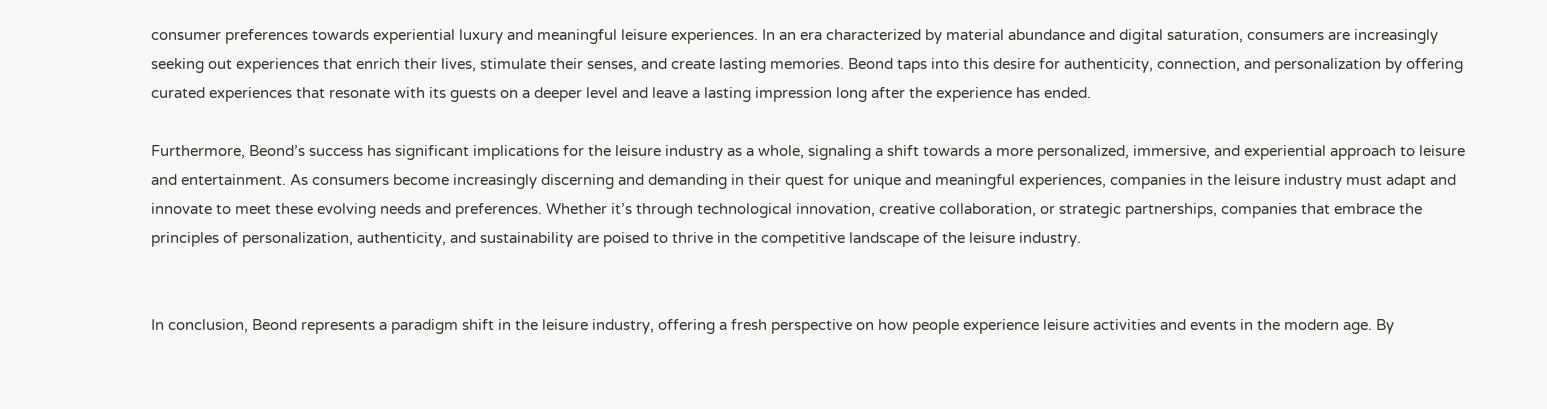consumer preferences towards experiential luxury and meaningful leisure experiences. In an era characterized by material abundance and digital saturation, consumers are increasingly seeking out experiences that enrich their lives, stimulate their senses, and create lasting memories. Beond taps into this desire for authenticity, connection, and personalization by offering curated experiences that resonate with its guests on a deeper level and leave a lasting impression long after the experience has ended.

Furthermore, Beond’s success has significant implications for the leisure industry as a whole, signaling a shift towards a more personalized, immersive, and experiential approach to leisure and entertainment. As consumers become increasingly discerning and demanding in their quest for unique and meaningful experiences, companies in the leisure industry must adapt and innovate to meet these evolving needs and preferences. Whether it’s through technological innovation, creative collaboration, or strategic partnerships, companies that embrace the principles of personalization, authenticity, and sustainability are poised to thrive in the competitive landscape of the leisure industry.


In conclusion, Beond represents a paradigm shift in the leisure industry, offering a fresh perspective on how people experience leisure activities and events in the modern age. By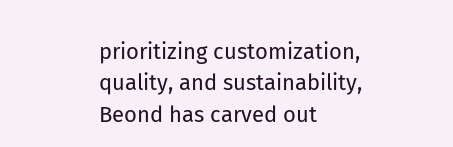prioritizing customization, quality, and sustainability, Beond has carved out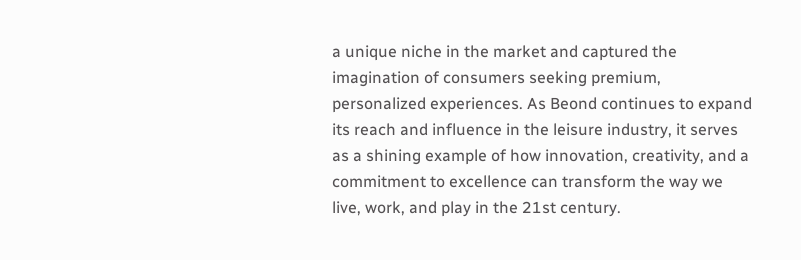a unique niche in the market and captured the imagination of consumers seeking premium, personalized experiences. As Beond continues to expand its reach and influence in the leisure industry, it serves as a shining example of how innovation, creativity, and a commitment to excellence can transform the way we live, work, and play in the 21st century.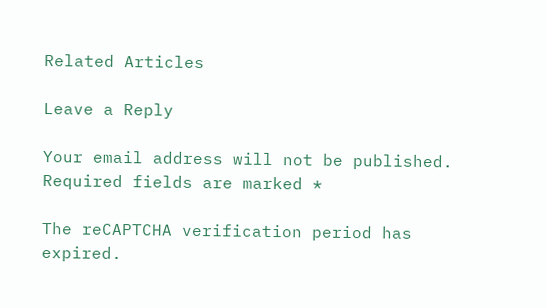Related Articles

Leave a Reply

Your email address will not be published. Required fields are marked *

The reCAPTCHA verification period has expired.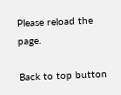Please reload the page.

Back to top button